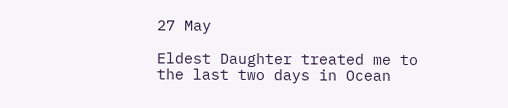27 May

Eldest Daughter treated me to the last two days in Ocean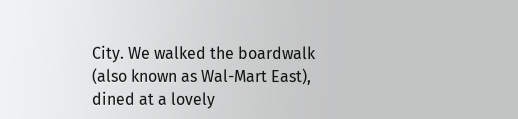City. We walked the boardwalk (also known as Wal-Mart East), dined at a lovely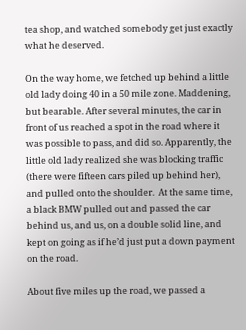tea shop, and watched somebody get just exactly what he deserved.

On the way home, we fetched up behind a little old lady doing 40 in a 50 mile zone. Maddening, but bearable. After several minutes, the car in front of us reached a spot in the road where it was possible to pass, and did so. Apparently, the little old lady realized she was blocking traffic (there were fifteen cars piled up behind her), and pulled onto the shoulder.  At the same time, a black BMW pulled out and passed the car behind us, and us, on a double solid line, and kept on going as if he’d just put a down payment on the road.

About five miles up the road, we passed a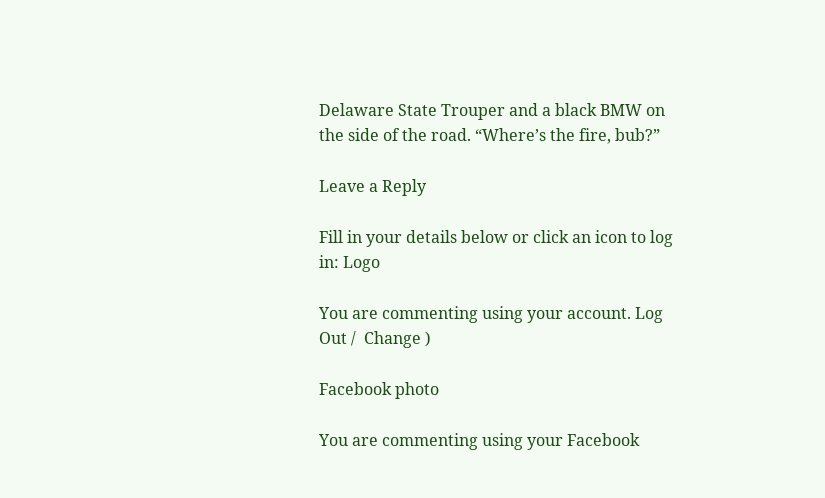Delaware State Trouper and a black BMW on the side of the road. “Where’s the fire, bub?”

Leave a Reply

Fill in your details below or click an icon to log in: Logo

You are commenting using your account. Log Out /  Change )

Facebook photo

You are commenting using your Facebook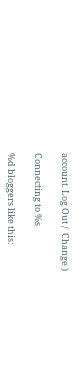account. Log Out /  Change )

Connecting to %s

%d bloggers like this: